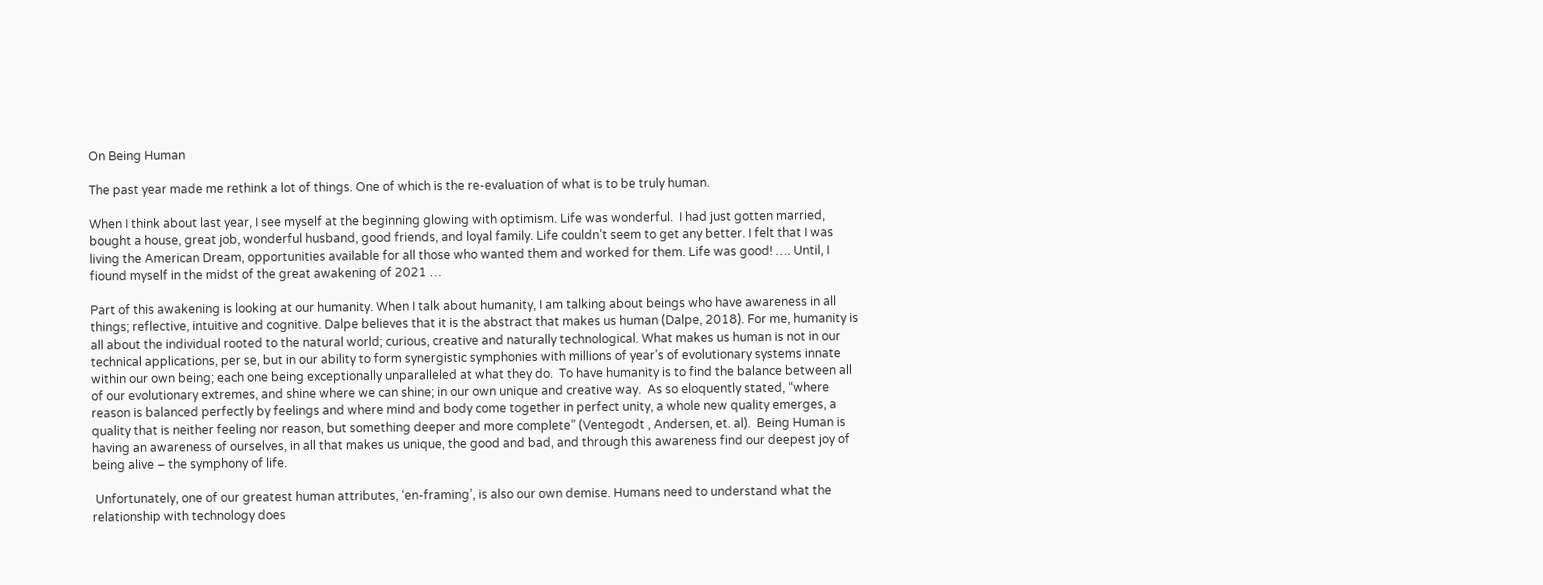On Being Human

The past year made me rethink a lot of things. One of which is the re-evaluation of what is to be truly human.

When I think about last year, I see myself at the beginning glowing with optimism. Life was wonderful.  I had just gotten married, bought a house, great job, wonderful husband, good friends, and loyal family. Life couldn’t seem to get any better. I felt that I was living the American Dream, opportunities available for all those who wanted them and worked for them. Life was good! …. Until, I fiound myself in the midst of the great awakening of 2021 …

Part of this awakening is looking at our humanity. When I talk about humanity, I am talking about beings who have awareness in all things; reflective, intuitive and cognitive. Dalpe believes that it is the abstract that makes us human (Dalpe, 2018). For me, humanity is all about the individual rooted to the natural world; curious, creative and naturally technological. What makes us human is not in our technical applications, per se, but in our ability to form synergistic symphonies with millions of year’s of evolutionary systems innate within our own being; each one being exceptionally unparalleled at what they do.  To have humanity is to find the balance between all of our evolutionary extremes, and shine where we can shine; in our own unique and creative way.  As so eloquently stated, “where reason is balanced perfectly by feelings and where mind and body come together in perfect unity, a whole new quality emerges, a quality that is neither feeling nor reason, but something deeper and more complete” (Ventegodt , Andersen, et. al).  Being Human is having an awareness of ourselves, in all that makes us unique, the good and bad, and through this awareness find our deepest joy of being alive – the symphony of life.

 Unfortunately, one of our greatest human attributes, ‘en-framing’, is also our own demise. Humans need to understand what the relationship with technology does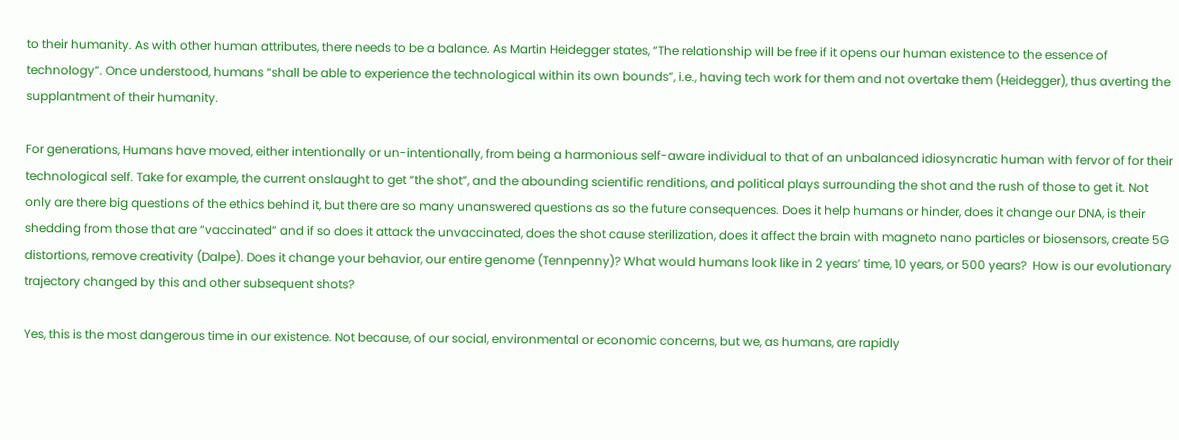to their humanity. As with other human attributes, there needs to be a balance. As Martin Heidegger states, “The relationship will be free if it opens our human existence to the essence of technology”. Once understood, humans “shall be able to experience the technological within its own bounds”, i.e., having tech work for them and not overtake them (Heidegger), thus averting the supplantment of their humanity.

For generations, Humans have moved, either intentionally or un-intentionally, from being a harmonious self-aware individual to that of an unbalanced idiosyncratic human with fervor of for their technological self. Take for example, the current onslaught to get “the shot”, and the abounding scientific renditions, and political plays surrounding the shot and the rush of those to get it. Not only are there big questions of the ethics behind it, but there are so many unanswered questions as so the future consequences. Does it help humans or hinder, does it change our DNA, is their shedding from those that are “vaccinated” and if so does it attack the unvaccinated, does the shot cause sterilization, does it affect the brain with magneto nano particles or biosensors, create 5G distortions, remove creativity (Dalpe). Does it change your behavior, our entire genome (Tennpenny)? What would humans look like in 2 years’ time, 10 years, or 500 years?  How is our evolutionary trajectory changed by this and other subsequent shots?

Yes, this is the most dangerous time in our existence. Not because, of our social, environmental or economic concerns, but we, as humans, are rapidly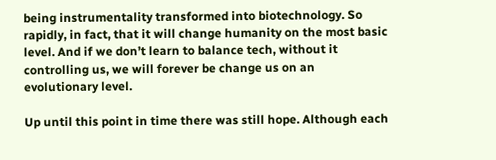being instrumentality transformed into biotechnology. So rapidly, in fact, that it will change humanity on the most basic level. And if we don’t learn to balance tech, without it controlling us, we will forever be change us on an evolutionary level.

Up until this point in time there was still hope. Although each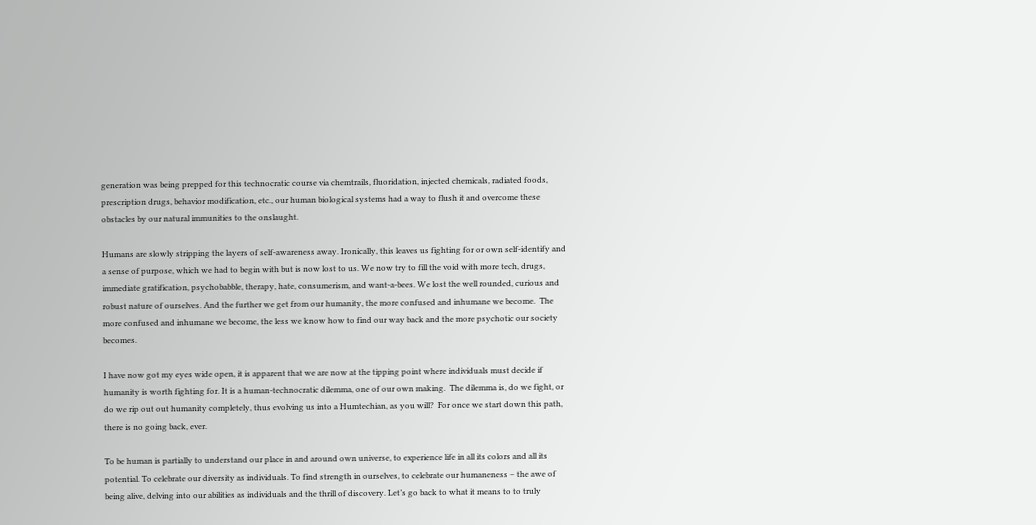generation was being prepped for this technocratic course via chemtrails, fluoridation, injected chemicals, radiated foods, prescription drugs, behavior modification, etc., our human biological systems had a way to flush it and overcome these obstacles by our natural immunities to the onslaught.

Humans are slowly stripping the layers of self-awareness away. Ironically, this leaves us fighting for or own self-identify and a sense of purpose, which we had to begin with but is now lost to us. We now try to fill the void with more tech, drugs, immediate gratification, psychobabble, therapy, hate, consumerism, and want-a-bees. We lost the well rounded, curious and robust nature of ourselves. And the further we get from our humanity, the more confused and inhumane we become.  The more confused and inhumane we become, the less we know how to find our way back and the more psychotic our society becomes.

I have now got my eyes wide open, it is apparent that we are now at the tipping point where individuals must decide if humanity is worth fighting for. It is a human-technocratic dilemma, one of our own making.  The dilemma is, do we fight, or do we rip out out humanity completely, thus evolving us into a Humtechian, as you will?  For once we start down this path, there is no going back, ever.

To be human is partially to understand our place in and around own universe, to experience life in all its colors and all its potential. To celebrate our diversity as individuals. To find strength in ourselves, to celebrate our humaneness – the awe of being alive, delving into our abilities as individuals and the thrill of discovery. Let’s go back to what it means to to truly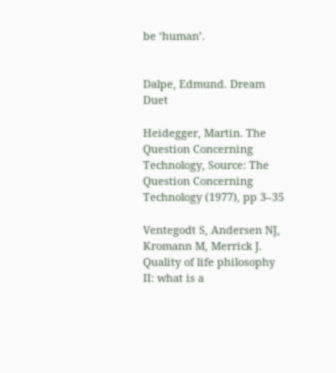be ‘human’.


Dalpe, Edmund. Dream Duet

Heidegger, Martin. The Question Concerning Technology, Source: The Question Concerning Technology (1977), pp 3–35

Ventegodt S, Andersen NJ, Kromann M, Merrick J. Quality of life philosophy II: what is a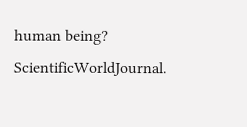human being? ScientificWorldJournal.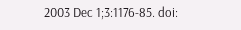2003 Dec 1;3:1176-85. doi: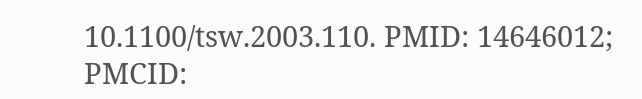10.1100/tsw.2003.110. PMID: 14646012; PMCID: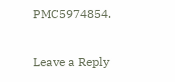PMC5974854.

Leave a Reply